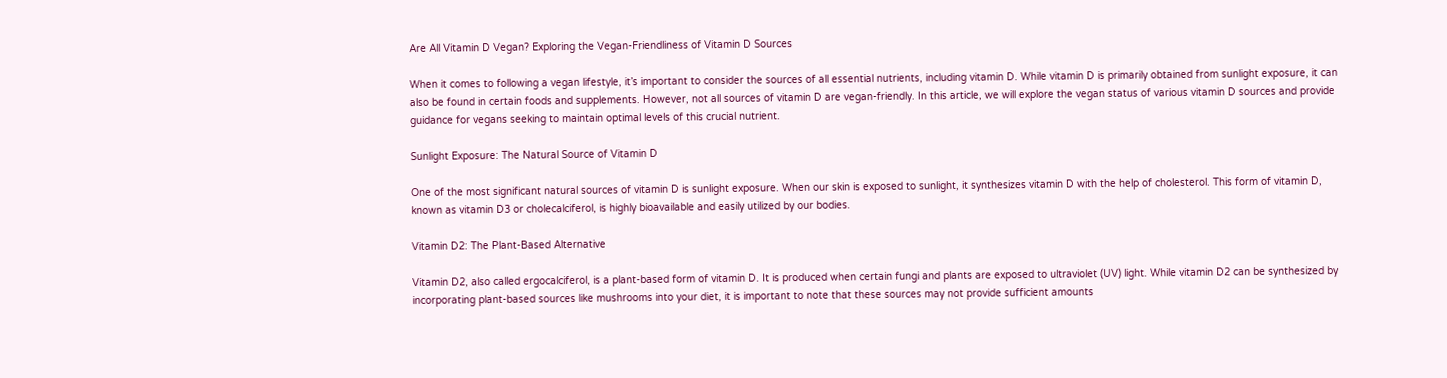Are All Vitamin D Vegan? Exploring the Vegan-Friendliness of Vitamin D Sources

When it comes to following a vegan lifestyle, it’s important to consider the sources of all essential nutrients, including vitamin D. While vitamin D is primarily obtained from sunlight exposure, it can also be found in certain foods and supplements. However, not all sources of vitamin D are vegan-friendly. In this article, we will explore the vegan status of various vitamin D sources and provide guidance for vegans seeking to maintain optimal levels of this crucial nutrient.

Sunlight Exposure: The Natural Source of Vitamin D

One of the most significant natural sources of vitamin D is sunlight exposure. When our skin is exposed to sunlight, it synthesizes vitamin D with the help of cholesterol. This form of vitamin D, known as vitamin D3 or cholecalciferol, is highly bioavailable and easily utilized by our bodies.

Vitamin D2: The Plant-Based Alternative

Vitamin D2, also called ergocalciferol, is a plant-based form of vitamin D. It is produced when certain fungi and plants are exposed to ultraviolet (UV) light. While vitamin D2 can be synthesized by incorporating plant-based sources like mushrooms into your diet, it is important to note that these sources may not provide sufficient amounts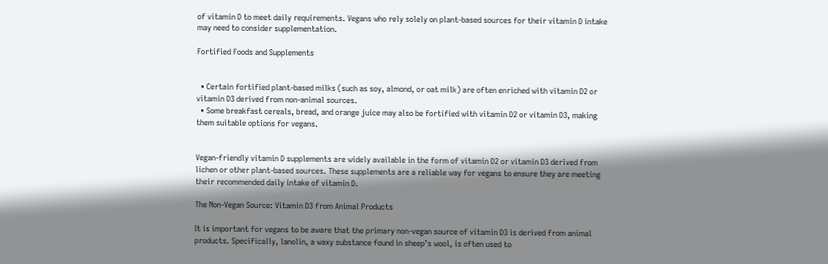of vitamin D to meet daily requirements. Vegans who rely solely on plant-based sources for their vitamin D intake may need to consider supplementation.

Fortified Foods and Supplements


  • Certain fortified plant-based milks (such as soy, almond, or oat milk) are often enriched with vitamin D2 or vitamin D3 derived from non-animal sources.
  • Some breakfast cereals, bread, and orange juice may also be fortified with vitamin D2 or vitamin D3, making them suitable options for vegans.


Vegan-friendly vitamin D supplements are widely available in the form of vitamin D2 or vitamin D3 derived from lichen or other plant-based sources. These supplements are a reliable way for vegans to ensure they are meeting their recommended daily intake of vitamin D.

The Non-Vegan Source: Vitamin D3 from Animal Products

It is important for vegans to be aware that the primary non-vegan source of vitamin D3 is derived from animal products. Specifically, lanolin, a waxy substance found in sheep’s wool, is often used to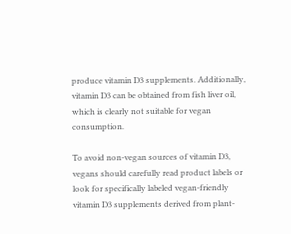produce vitamin D3 supplements. Additionally, vitamin D3 can be obtained from fish liver oil, which is clearly not suitable for vegan consumption.

To avoid non-vegan sources of vitamin D3, vegans should carefully read product labels or look for specifically labeled vegan-friendly vitamin D3 supplements derived from plant-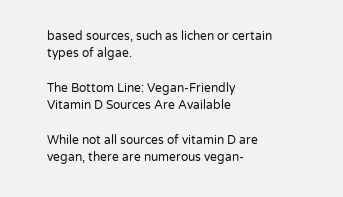based sources, such as lichen or certain types of algae.

The Bottom Line: Vegan-Friendly Vitamin D Sources Are Available

While not all sources of vitamin D are vegan, there are numerous vegan-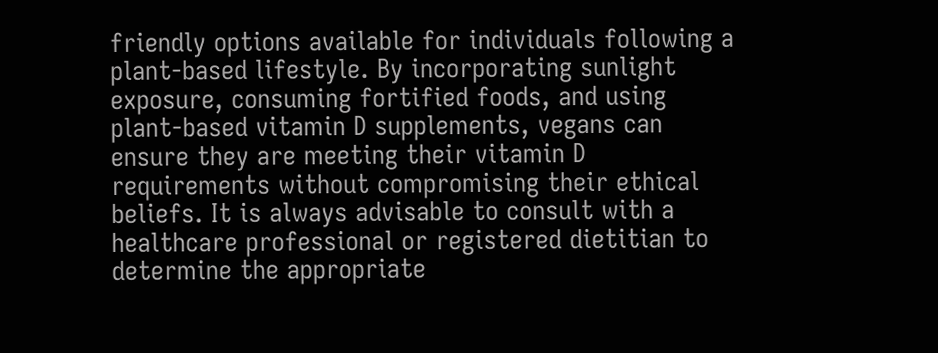friendly options available for individuals following a plant-based lifestyle. By incorporating sunlight exposure, consuming fortified foods, and using plant-based vitamin D supplements, vegans can ensure they are meeting their vitamin D requirements without compromising their ethical beliefs. It is always advisable to consult with a healthcare professional or registered dietitian to determine the appropriate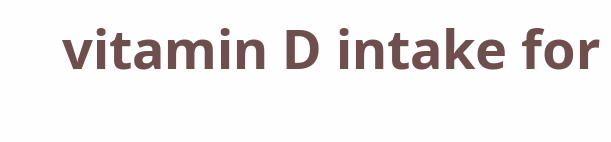vitamin D intake for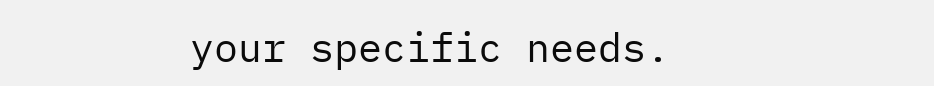your specific needs.